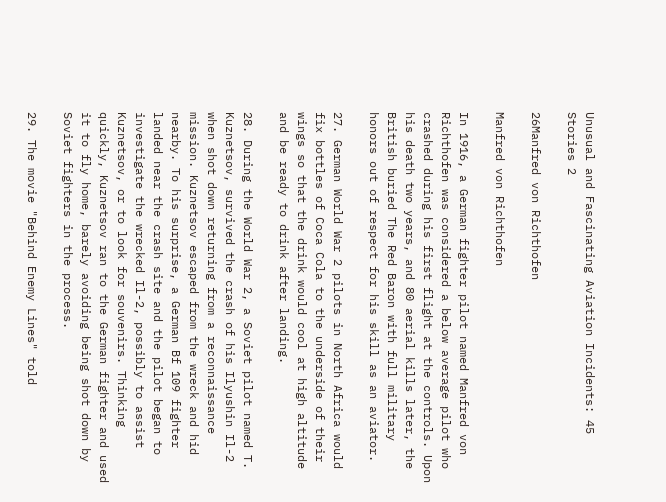Unusual and Fascinating Aviation Incidents: 45 Stories 2

26Manfred von Richthofen

Manfred von Richthofen

In 1916, a German fighter pilot named Manfred von Richthofen was considered a below average pilot who crashed during his first flight at the controls. Upon his death two years, and 80 aerial kills later, the British buried The Red Baron with full military honors out of respect for his skill as an aviator.

27. German World War 2 pilots in North Africa would fix bottles of Coca Cola to the underside of their wings so that the drink would cool at high altitude and be ready to drink after landing.

28. During the World War 2, a Soviet pilot named T. Kuznetsov, survived the crash of his Ilyushin Il-2 when shot down returning from a reconnaissance mission. Kuznetsov escaped from the wreck and hid nearby. To his surprise, a German Bf 109 fighter landed near the crash site and the pilot began to investigate the wrecked Il-2, possibly to assist Kuznetsov, or to look for souvenirs. Thinking quickly, Kuznetsov ran to the German fighter and used it to fly home, barely avoiding being shot down by Soviet fighters in the process.

29. The movie "Behind Enemy Lines" told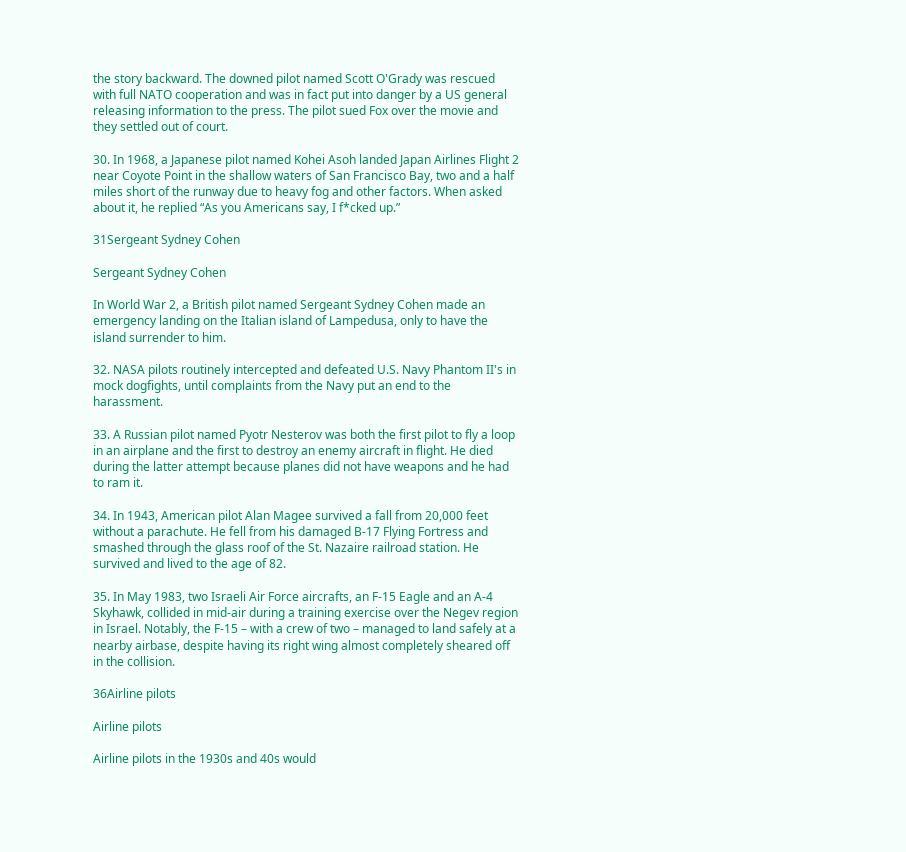the story backward. The downed pilot named Scott O'Grady was rescued with full NATO cooperation and was in fact put into danger by a US general releasing information to the press. The pilot sued Fox over the movie and they settled out of court.

30. In 1968, a Japanese pilot named Kohei Asoh landed Japan Airlines Flight 2 near Coyote Point in the shallow waters of San Francisco Bay, two and a half miles short of the runway due to heavy fog and other factors. When asked about it, he replied “As you Americans say, I f*cked up.”

31Sergeant Sydney Cohen

Sergeant Sydney Cohen

In World War 2, a British pilot named Sergeant Sydney Cohen made an emergency landing on the Italian island of Lampedusa, only to have the island surrender to him.

32. NASA pilots routinely intercepted and defeated U.S. Navy Phantom II's in mock dogfights, until complaints from the Navy put an end to the harassment.

33. A Russian pilot named Pyotr Nesterov was both the first pilot to fly a loop in an airplane and the first to destroy an enemy aircraft in flight. He died during the latter attempt because planes did not have weapons and he had to ram it.

34. In 1943, American pilot Alan Magee survived a fall from 20,000 feet without a parachute. He fell from his damaged B-17 Flying Fortress and smashed through the glass roof of the St. Nazaire railroad station. He survived and lived to the age of 82.

35. In May 1983, two Israeli Air Force aircrafts, an F-15 Eagle and an A-4 Skyhawk, collided in mid-air during a training exercise over the Negev region in Israel. Notably, the F-15 – with a crew of two – managed to land safely at a nearby airbase, despite having its right wing almost completely sheared off in the collision.

36Airline pilots

Airline pilots

Airline pilots in the 1930s and 40s would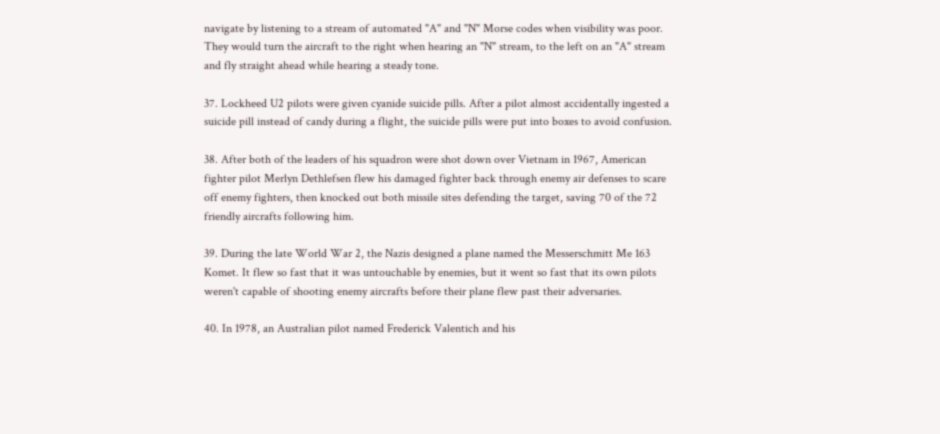navigate by listening to a stream of automated "A" and "N" Morse codes when visibility was poor. They would turn the aircraft to the right when hearing an "N" stream, to the left on an "A" stream and fly straight ahead while hearing a steady tone.

37. Lockheed U2 pilots were given cyanide suicide pills. After a pilot almost accidentally ingested a suicide pill instead of candy during a flight, the suicide pills were put into boxes to avoid confusion.

38. After both of the leaders of his squadron were shot down over Vietnam in 1967, American fighter pilot Merlyn Dethlefsen flew his damaged fighter back through enemy air defenses to scare off enemy fighters, then knocked out both missile sites defending the target, saving 70 of the 72 friendly aircrafts following him.

39. During the late World War 2, the Nazis designed a plane named the Messerschmitt Me 163 Komet. It flew so fast that it was untouchable by enemies, but it went so fast that its own pilots weren't capable of shooting enemy aircrafts before their plane flew past their adversaries.

40. In 1978, an Australian pilot named Frederick Valentich and his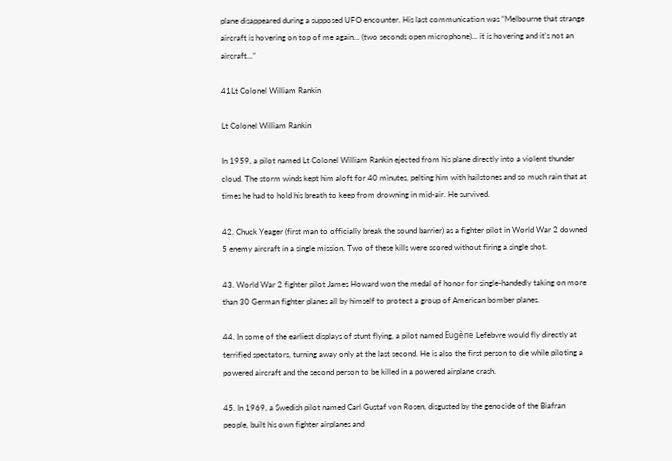plane disappeared during a supposed UFO encounter. His last communication was “Melbourne that strange aircraft is hovering on top of me again... (two seconds open microphone)... it is hovering and it's not an aircraft...”

41Lt Colonel William Rankin

Lt Colonel William Rankin

In 1959, a pilot named Lt Colonel William Rankin ejected from his plane directly into a violent thunder cloud. The storm winds kept him aloft for 40 minutes, pelting him with hailstones and so much rain that at times he had to hold his breath to keep from drowning in mid-air. He survived.

42. Chuck Yeager (first man to officially break the sound barrier) as a fighter pilot in World War 2 downed 5 enemy aircraft in a single mission. Two of these kills were scored without firing a single shot.

43. World War 2 fighter pilot James Howard won the medal of honor for single-handedly taking on more than 30 German fighter planes all by himself to protect a group of American bomber planes.

44. In some of the earliest displays of stunt flying, a pilot named Eugène Lefebvre would fly directly at terrified spectators, turning away only at the last second. He is also the first person to die while piloting a powered aircraft and the second person to be killed in a powered airplane crash.

45. In 1969, a Swedish pilot named Carl Gustaf von Rosen, disgusted by the genocide of the Biafran people, built his own fighter airplanes and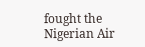fought the Nigerian Air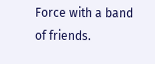Force with a band of friends.